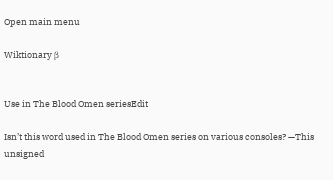Open main menu

Wiktionary β


Use in The Blood Omen seriesEdit

Isn’t this word used in The Blood Omen series on various consoles? —This unsigned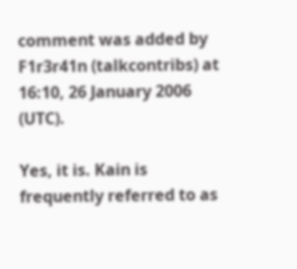comment was added by F1r3r41n (talkcontribs) at 16:10, 26 January 2006 (UTC).

Yes, it is. Kain is frequently referred to as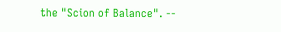the "Scion of Balance". --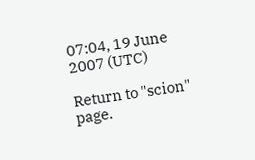07:04, 19 June 2007 (UTC)

Return to "scion" page.